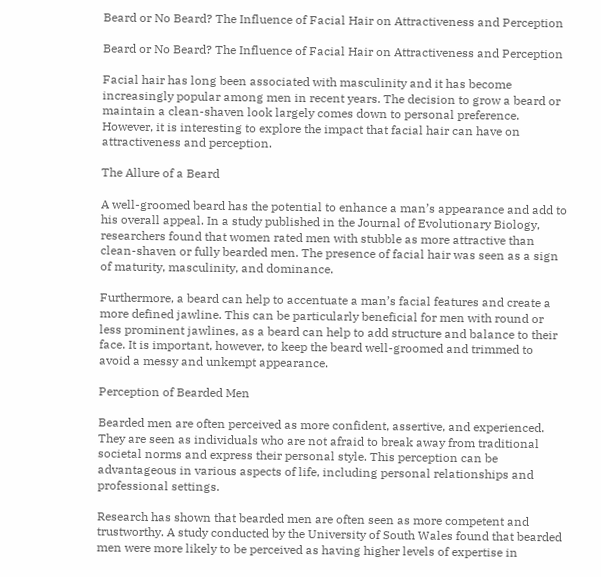Beard or No Beard? The Influence of Facial Hair on Attractiveness and Perception

Beard or No Beard? The Influence of Facial Hair on Attractiveness and Perception

Facial hair has long been associated with masculinity and it has become increasingly popular among men in recent years. The decision to grow a beard or maintain a clean-shaven look largely comes down to personal preference. However, it is interesting to explore the impact that facial hair can have on attractiveness and perception.

The Allure of a Beard

A well-groomed beard has the potential to enhance a man’s appearance and add to his overall appeal. In a study published in the Journal of Evolutionary Biology, researchers found that women rated men with stubble as more attractive than clean-shaven or fully bearded men. The presence of facial hair was seen as a sign of maturity, masculinity, and dominance.

Furthermore, a beard can help to accentuate a man’s facial features and create a more defined jawline. This can be particularly beneficial for men with round or less prominent jawlines, as a beard can help to add structure and balance to their face. It is important, however, to keep the beard well-groomed and trimmed to avoid a messy and unkempt appearance.

Perception of Bearded Men

Bearded men are often perceived as more confident, assertive, and experienced. They are seen as individuals who are not afraid to break away from traditional societal norms and express their personal style. This perception can be advantageous in various aspects of life, including personal relationships and professional settings.

Research has shown that bearded men are often seen as more competent and trustworthy. A study conducted by the University of South Wales found that bearded men were more likely to be perceived as having higher levels of expertise in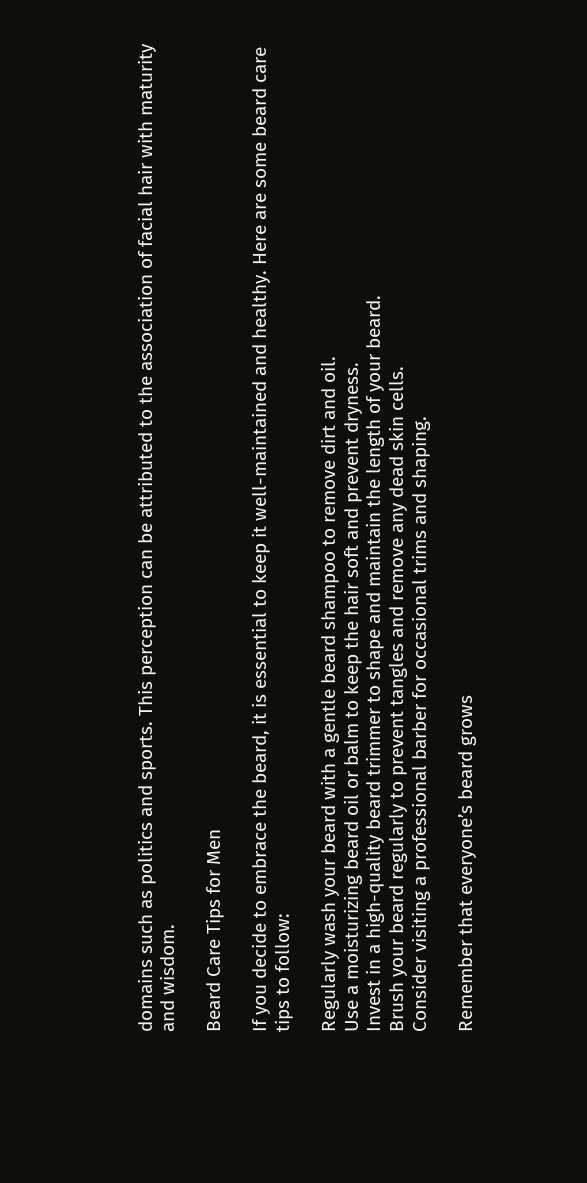domains such as politics and sports. This perception can be attributed to the association of facial hair with maturity and wisdom.

Beard Care Tips for Men

If you decide to embrace the beard, it is essential to keep it well-maintained and healthy. Here are some beard care tips to follow:

Regularly wash your beard with a gentle beard shampoo to remove dirt and oil.
Use a moisturizing beard oil or balm to keep the hair soft and prevent dryness.
Invest in a high-quality beard trimmer to shape and maintain the length of your beard.
Brush your beard regularly to prevent tangles and remove any dead skin cells.
Consider visiting a professional barber for occasional trims and shaping.

Remember that everyone’s beard grows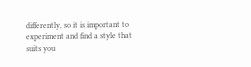differently, so it is important to experiment and find a style that suits you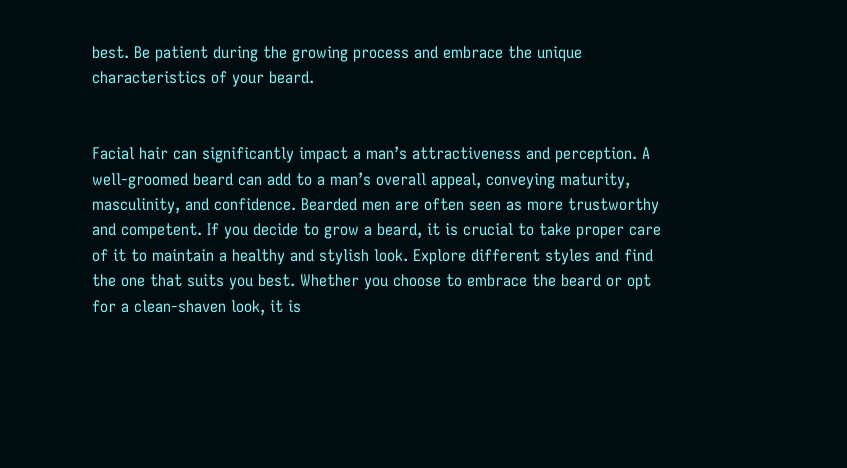best. Be patient during the growing process and embrace the unique characteristics of your beard.


Facial hair can significantly impact a man’s attractiveness and perception. A well-groomed beard can add to a man’s overall appeal, conveying maturity, masculinity, and confidence. Bearded men are often seen as more trustworthy and competent. If you decide to grow a beard, it is crucial to take proper care of it to maintain a healthy and stylish look. Explore different styles and find the one that suits you best. Whether you choose to embrace the beard or opt for a clean-shaven look, it is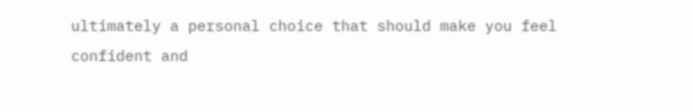ultimately a personal choice that should make you feel confident and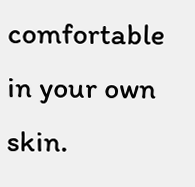comfortable in your own skin.